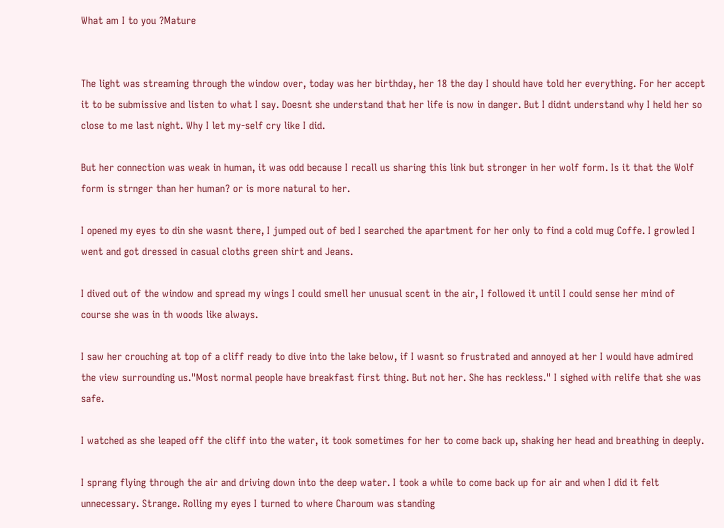What am I to you ?Mature


The light was streaming through the window over, today was her birthday, her 18 the day I should have told her everything. For her accept it to be submissive and listen to what I say. Doesnt she understand that her life is now in danger. But I didnt understand why I held her so close to me last night. Why I let my-self cry like I did.

But her connection was weak in human, it was odd because I recall us sharing this link but stronger in her wolf form. Is it that the Wolf form is strnger than her human? or is more natural to her.

I opened my eyes to din she wasnt there, I jumped out of bed I searched the apartment for her only to find a cold mug Coffe. I growled I went and got dressed in casual cloths green shirt and Jeans.

I dived out of the window and spread my wings I could smell her unusual scent in the air, I followed it until I could sense her mind of course she was in th woods like always.

I saw her crouching at top of a cliff ready to dive into the lake below, if I wasnt so frustrated and annoyed at her I would have admired the view surrounding us."Most normal people have breakfast first thing. But not her. She has reckless." I sighed with relife that she was safe.

I watched as she leaped off the cliff into the water, it took sometimes for her to come back up, shaking her head and breathing in deeply.

I sprang flying through the air and driving down into the deep water. I took a while to come back up for air and when I did it felt unnecessary. Strange. Rolling my eyes I turned to where Charoum was standing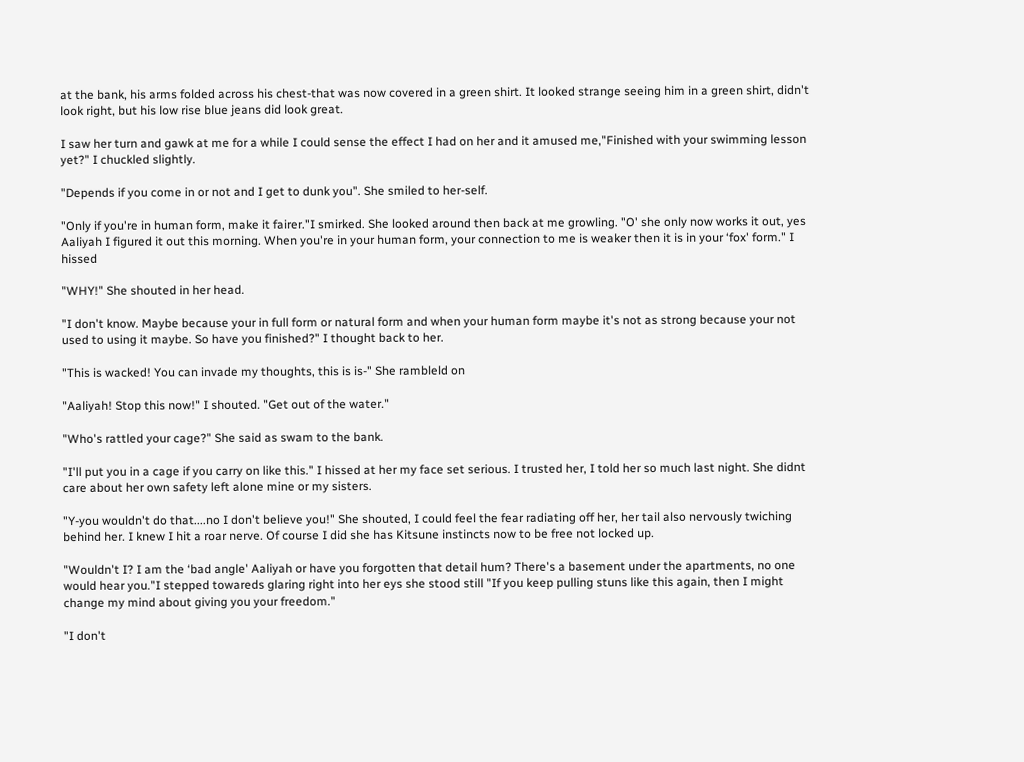at the bank, his arms folded across his chest-that was now covered in a green shirt. It looked strange seeing him in a green shirt, didn't look right, but his low rise blue jeans did look great.

I saw her turn and gawk at me for a while I could sense the effect I had on her and it amused me,"Finished with your swimming lesson yet?" I chuckled slightly.

"Depends if you come in or not and I get to dunk you". She smiled to her-self.

"Only if you're in human form, make it fairer."I smirked. She looked around then back at me growling. "O' she only now works it out, yes Aaliyah I figured it out this morning. When you're in your human form, your connection to me is weaker then it is in your ‘fox' form." I hissed

"WHY!" She shouted in her head.

"I don't know. Maybe because your in full form or natural form and when your human form maybe it's not as strong because your not used to using it maybe. So have you finished?" I thought back to her.

"This is wacked! You can invade my thoughts, this is is-" She rambleld on

"Aaliyah! Stop this now!" I shouted. "Get out of the water."

"Who's rattled your cage?" She said as swam to the bank.

"I'll put you in a cage if you carry on like this." I hissed at her my face set serious. I trusted her, I told her so much last night. She didnt care about her own safety left alone mine or my sisters.

"Y-you wouldn't do that....no I don't believe you!" She shouted, I could feel the fear radiating off her, her tail also nervously twiching behind her. I knew I hit a roar nerve. Of course I did she has Kitsune instincts now to be free not locked up.

"Wouldn't I? I am the ‘bad angle' Aaliyah or have you forgotten that detail hum? There's a basement under the apartments, no one would hear you."I stepped towareds glaring right into her eys she stood still "If you keep pulling stuns like this again, then I might change my mind about giving you your freedom."

"I don't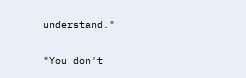understand."

"You don't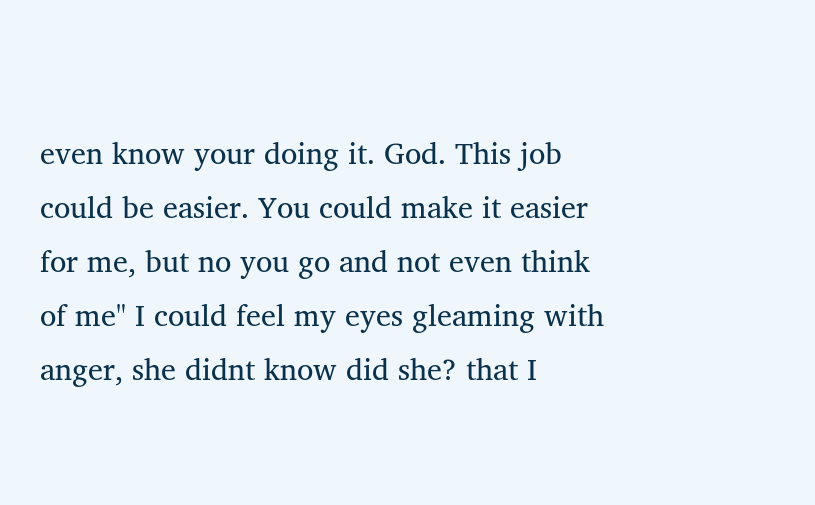even know your doing it. God. This job could be easier. You could make it easier for me, but no you go and not even think of me" I could feel my eyes gleaming with anger, she didnt know did she? that I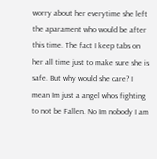worry about her everytime she left the aparament who would be after this time. The fact I keep tabs on her all time just to make sure she is safe. But why would she care? I mean Im just a angel whos fighting to not be Fallen. No Im nobody I am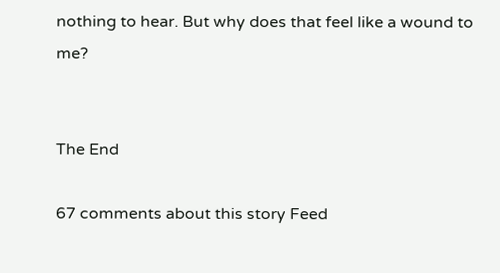nothing to hear. But why does that feel like a wound to me?


The End

67 comments about this story Feed